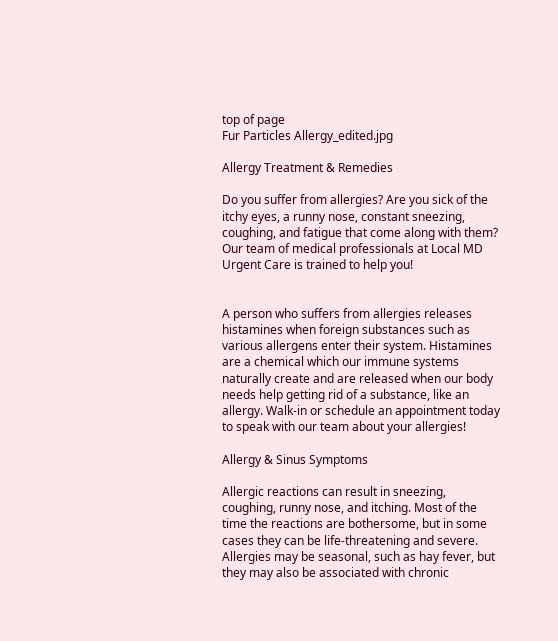top of page
Fur Particles Allergy_edited.jpg

Allergy Treatment & Remedies

Do you suffer from allergies? Are you sick of the itchy eyes, a runny nose, constant sneezing, coughing, and fatigue that come along with them? Our team of medical professionals at Local MD Urgent Care is trained to help you!


A person who suffers from allergies releases histamines when foreign substances such as various allergens enter their system. Histamines are a chemical which our immune systems naturally create and are released when our body needs help getting rid of a substance, like an allergy. Walk-in or schedule an appointment today to speak with our team about your allergies!

Allergy & Sinus Symptoms

Allergic reactions can result in sneezing, coughing, runny nose, and itching. Most of the time the reactions are bothersome, but in some cases they can be life-threatening and severe. Allergies may be seasonal, such as hay fever, but they may also be associated with chronic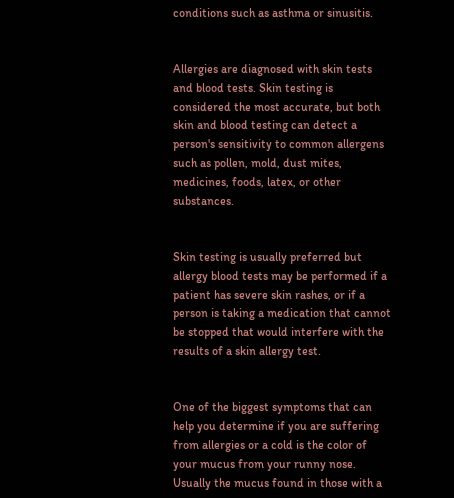conditions such as asthma or sinusitis.


Allergies are diagnosed with skin tests and blood tests. Skin testing is considered the most accurate, but both skin and blood testing can detect a person's sensitivity to common allergens such as pollen, mold, dust mites, medicines, foods, latex, or other substances.


Skin testing is usually preferred but allergy blood tests may be performed if a patient has severe skin rashes, or if a person is taking a medication that cannot be stopped that would interfere with the results of a skin allergy test.


One of the biggest symptoms that can help you determine if you are suffering from allergies or a cold is the color of your mucus from your runny nose. Usually the mucus found in those with a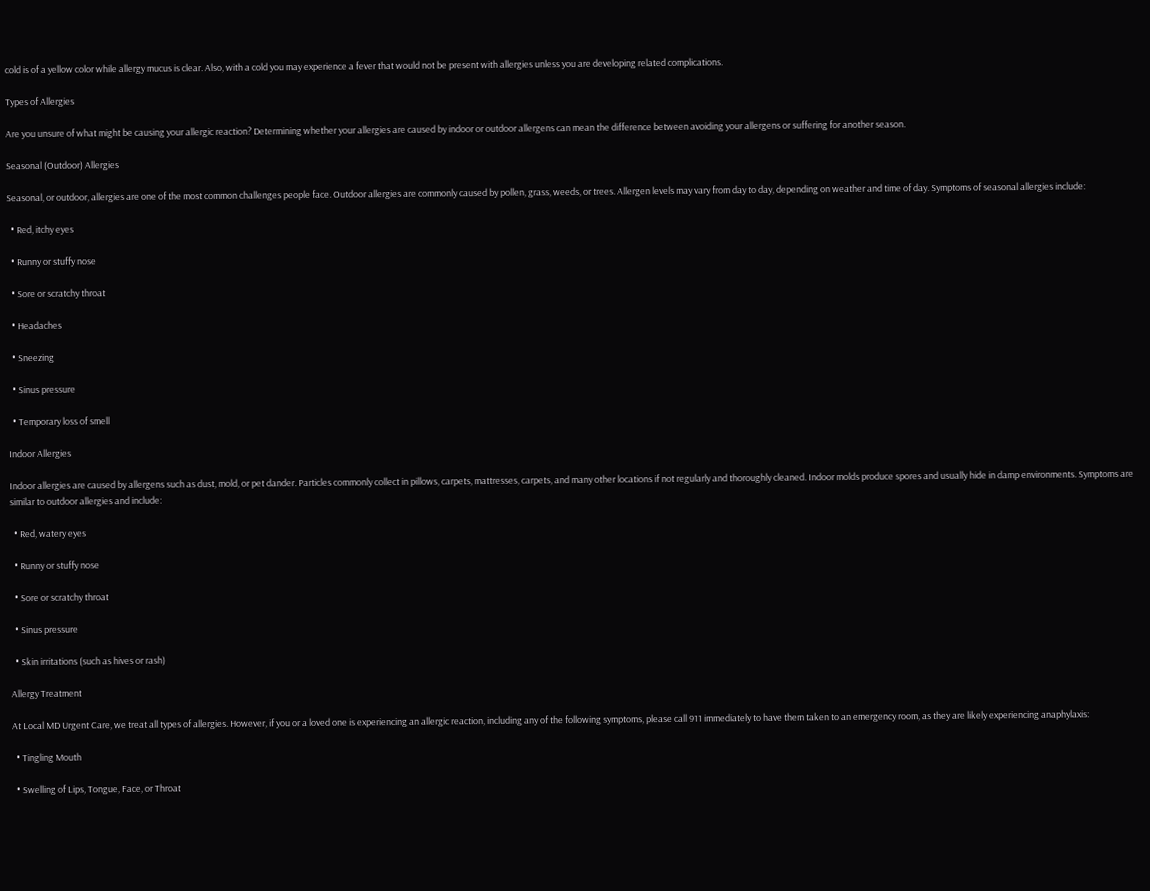cold is of a yellow color while allergy mucus is clear. Also, with a cold you may experience a fever that would not be present with allergies unless you are developing related complications.

Types of Allergies

Are you unsure of what might be causing your allergic reaction? Determining whether your allergies are caused by indoor or outdoor allergens can mean the difference between avoiding your allergens or suffering for another season.

Seasonal (Outdoor) Allergies

Seasonal, or outdoor, allergies are one of the most common challenges people face. Outdoor allergies are commonly caused by pollen, grass, weeds, or trees. Allergen levels may vary from day to day, depending on weather and time of day. Symptoms of seasonal allergies include:

  • Red, itchy eyes

  • Runny or stuffy nose

  • Sore or scratchy throat

  • Headaches

  • Sneezing

  • Sinus pressure

  • Temporary loss of smell

Indoor Allergies

Indoor allergies are caused by allergens such as dust, mold, or pet dander. Particles commonly collect in pillows, carpets, mattresses, carpets, and many other locations if not regularly and thoroughly cleaned. Indoor molds produce spores and usually hide in damp environments. Symptoms are similar to outdoor allergies and include:

  • Red, watery eyes

  • Runny or stuffy nose

  • Sore or scratchy throat

  • Sinus pressure

  • Skin irritations (such as hives or rash)

Allergy Treatment

At Local MD Urgent Care, we treat all types of allergies. However, if you or a loved one is experiencing an allergic reaction, including any of the following symptoms, please call 911 immediately to have them taken to an emergency room, as they are likely experiencing anaphylaxis:

  • Tingling Mouth

  • Swelling of Lips, Tongue, Face, or Throat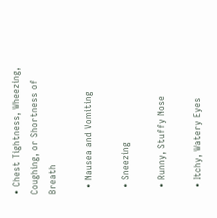• Chest Tightness, Wheezing, Coughing, or Shortness of Breath

  • Nausea and Vomiting

  • Sneezing

  • Runny, Stuffy Nose

  • Itchy, Watery Eyes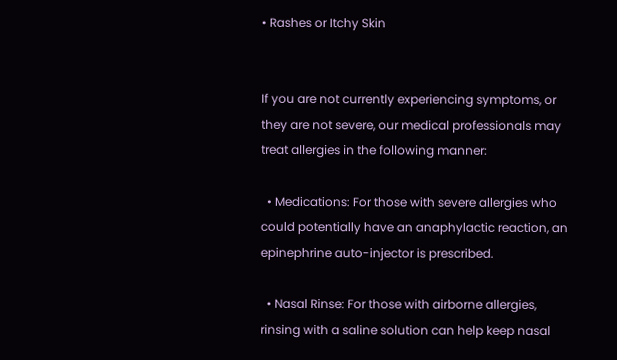• Rashes or Itchy Skin


If you are not currently experiencing symptoms, or they are not severe, our medical professionals may treat allergies in the following manner:

  • Medications: For those with severe allergies who could potentially have an anaphylactic reaction, an epinephrine auto-injector is prescribed.

  • Nasal Rinse: For those with airborne allergies, rinsing with a saline solution can help keep nasal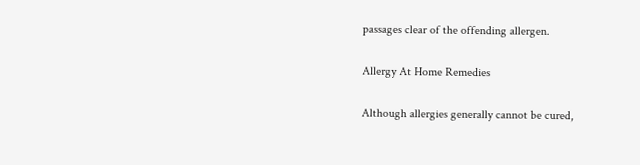passages clear of the offending allergen.

Allergy At Home Remedies

Although allergies generally cannot be cured,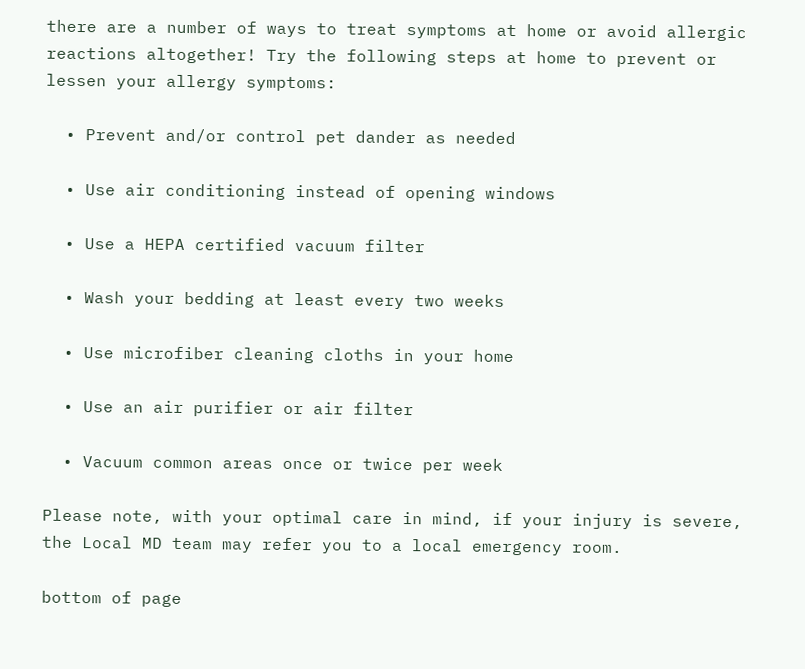there are a number of ways to treat symptoms at home or avoid allergic reactions altogether! Try the following steps at home to prevent or lessen your allergy symptoms:

  • Prevent and/or control pet dander as needed

  • Use air conditioning instead of opening windows

  • Use a HEPA certified vacuum filter

  • Wash your bedding at least every two weeks

  • Use microfiber cleaning cloths in your home

  • Use an air purifier or air filter

  • Vacuum common areas once or twice per week

Please note, with your optimal care in mind, if your injury is severe, the Local MD team may refer you to a local emergency room.

bottom of page